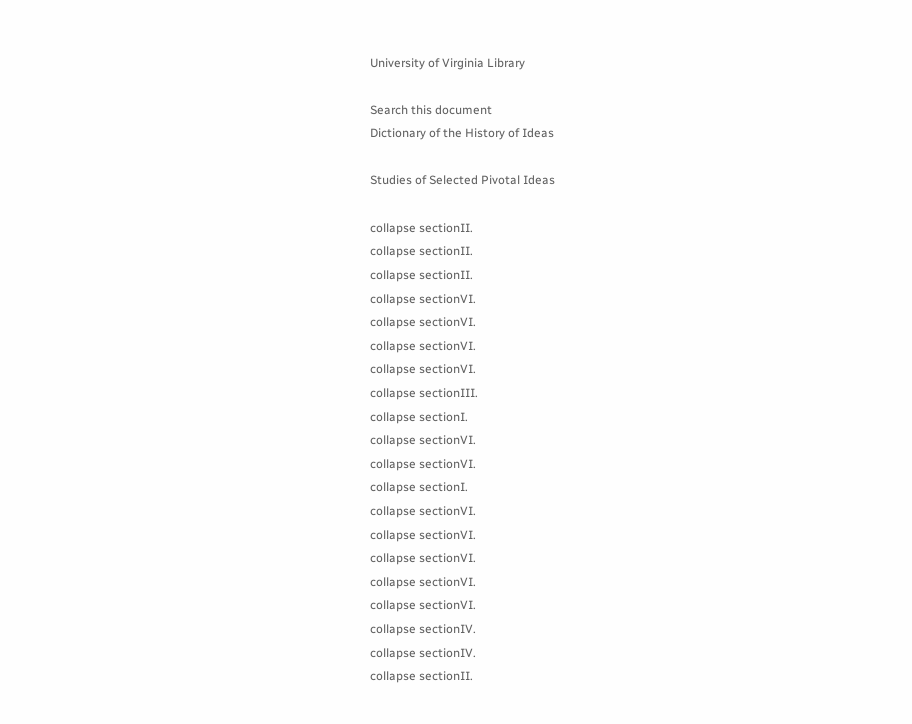University of Virginia Library

Search this document
Dictionary of the History of Ideas

Studies of Selected Pivotal Ideas

collapse sectionII.
collapse sectionII.
collapse sectionII.
collapse sectionVI.
collapse sectionVI.
collapse sectionVI.
collapse sectionVI.
collapse sectionIII.
collapse sectionI.
collapse sectionVI.
collapse sectionVI.
collapse sectionI.
collapse sectionVI.
collapse sectionVI.
collapse sectionVI.
collapse sectionVI.
collapse sectionVI.
collapse sectionIV.
collapse sectionIV.
collapse sectionII.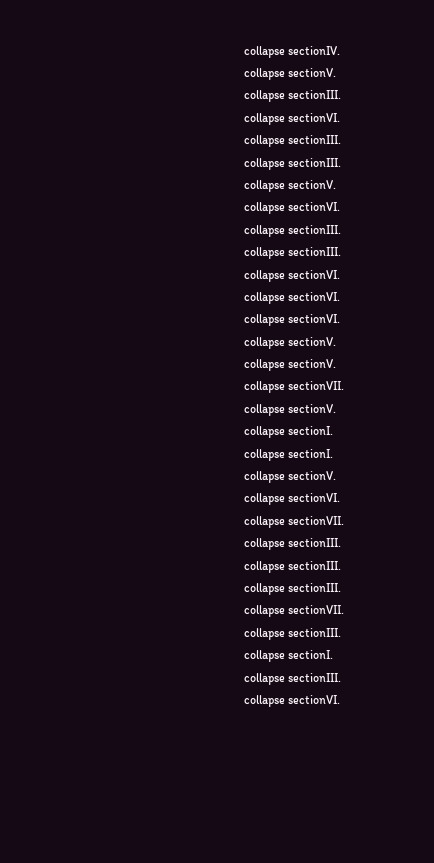collapse sectionIV.
collapse sectionV.
collapse sectionIII.
collapse sectionVI.
collapse sectionIII.
collapse sectionIII.
collapse sectionV.
collapse sectionVI.
collapse sectionIII.
collapse sectionIII.
collapse sectionVI.
collapse sectionVI.
collapse sectionVI.
collapse sectionV.
collapse sectionV.
collapse sectionVII.
collapse sectionV.
collapse sectionI.
collapse sectionI.
collapse sectionV.
collapse sectionVI.
collapse sectionVII.
collapse sectionIII.
collapse sectionIII.
collapse sectionIII.
collapse sectionVII.
collapse sectionIII.
collapse sectionI.
collapse sectionIII.
collapse sectionVI.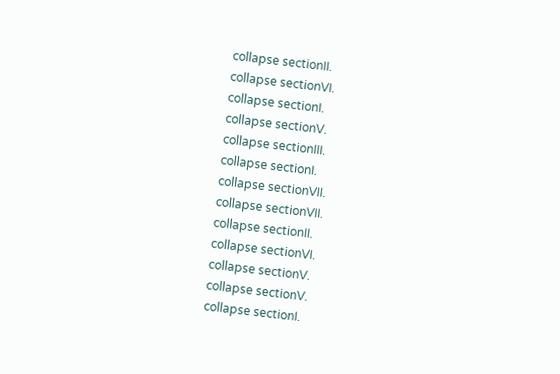collapse sectionII.
collapse sectionVI.
collapse sectionI.
collapse sectionV.
collapse sectionIII.
collapse sectionI.
collapse sectionVII.
collapse sectionVII.
collapse sectionII.
collapse sectionVI.
collapse sectionV.
collapse sectionV.
collapse sectionI.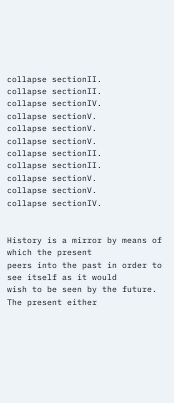collapse sectionII.
collapse sectionII.
collapse sectionIV.
collapse sectionV.
collapse sectionV.
collapse sectionV.
collapse sectionII.
collapse sectionII.
collapse sectionV.
collapse sectionV.
collapse sectionIV.


History is a mirror by means of which the present
peers into the past in order to see itself as it would
wish to be seen by the future. The present either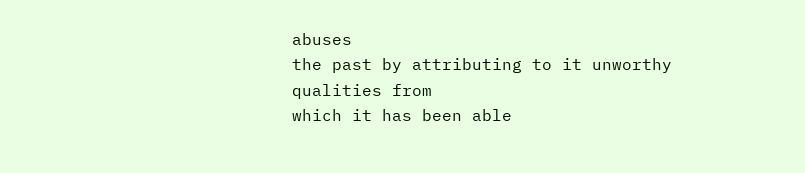abuses
the past by attributing to it unworthy qualities from
which it has been able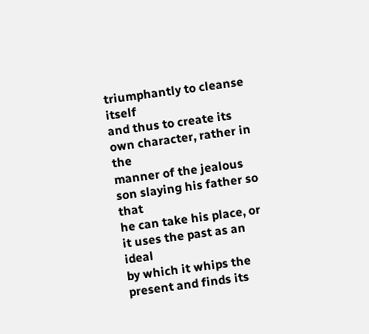triumphantly to cleanse itself
and thus to create its own character, rather in the
manner of the jealous son slaying his father so that
he can take his place, or it uses the past as an ideal
by which it whips the present and finds its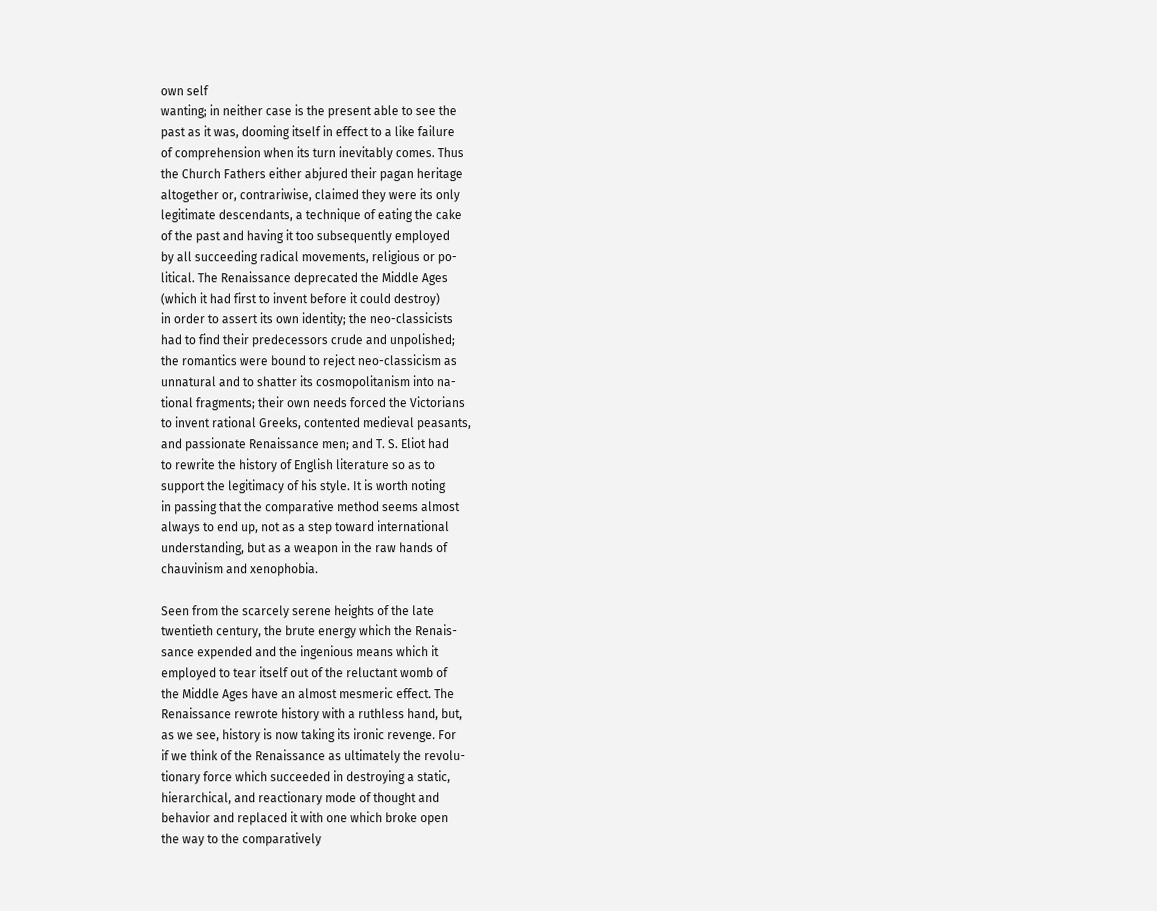own self
wanting; in neither case is the present able to see the
past as it was, dooming itself in effect to a like failure
of comprehension when its turn inevitably comes. Thus
the Church Fathers either abjured their pagan heritage
altogether or, contrariwise, claimed they were its only
legitimate descendants, a technique of eating the cake
of the past and having it too subsequently employed
by all succeeding radical movements, religious or po-
litical. The Renaissance deprecated the Middle Ages
(which it had first to invent before it could destroy)
in order to assert its own identity; the neo-classicists
had to find their predecessors crude and unpolished;
the romantics were bound to reject neo-classicism as
unnatural and to shatter its cosmopolitanism into na-
tional fragments; their own needs forced the Victorians
to invent rational Greeks, contented medieval peasants,
and passionate Renaissance men; and T. S. Eliot had
to rewrite the history of English literature so as to
support the legitimacy of his style. It is worth noting
in passing that the comparative method seems almost
always to end up, not as a step toward international
understanding, but as a weapon in the raw hands of
chauvinism and xenophobia.

Seen from the scarcely serene heights of the late
twentieth century, the brute energy which the Renais-
sance expended and the ingenious means which it
employed to tear itself out of the reluctant womb of
the Middle Ages have an almost mesmeric effect. The
Renaissance rewrote history with a ruthless hand, but,
as we see, history is now taking its ironic revenge. For
if we think of the Renaissance as ultimately the revolu-
tionary force which succeeded in destroying a static,
hierarchical, and reactionary mode of thought and
behavior and replaced it with one which broke open
the way to the comparatively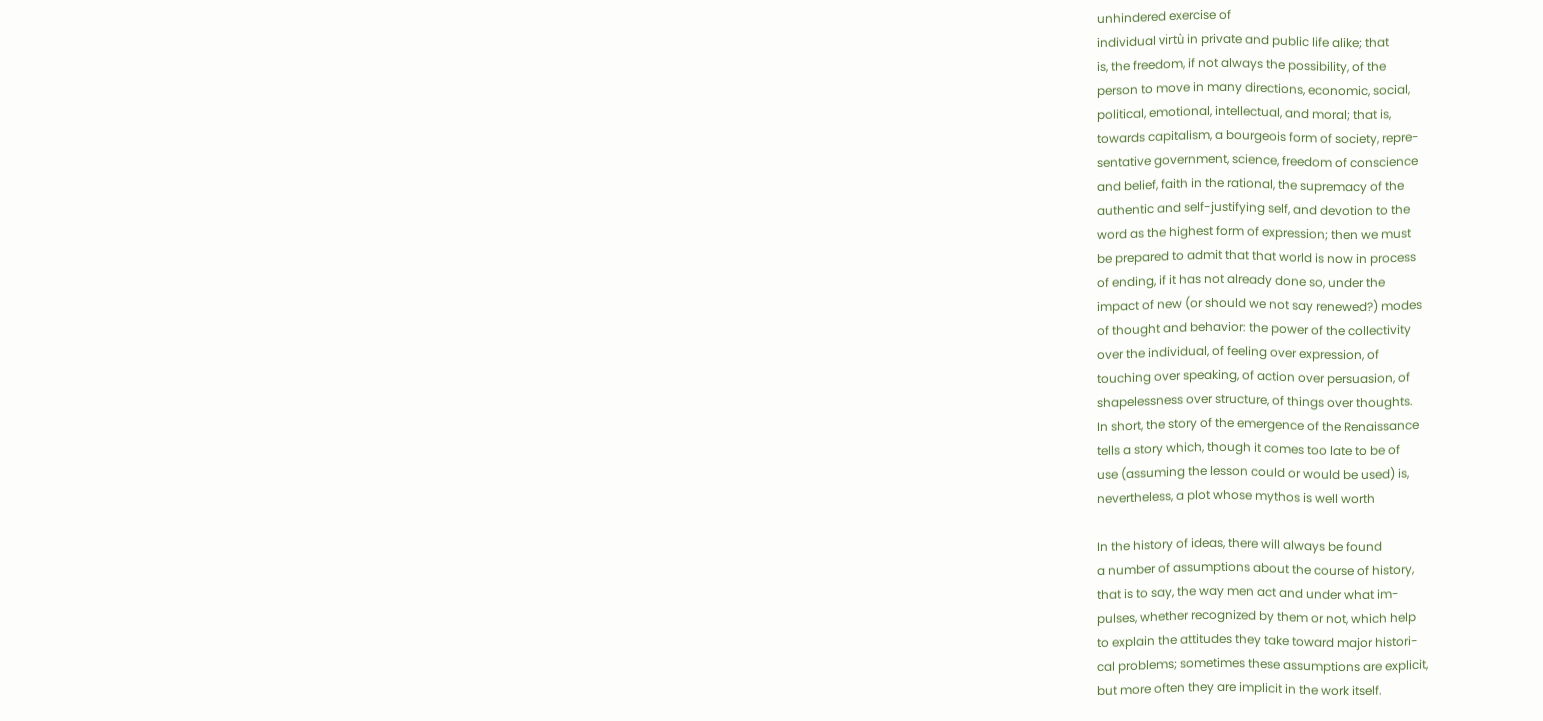unhindered exercise of
individual virtù in private and public life alike; that
is, the freedom, if not always the possibility, of the
person to move in many directions, economic, social,
political, emotional, intellectual, and moral; that is,
towards capitalism, a bourgeois form of society, repre-
sentative government, science, freedom of conscience
and belief, faith in the rational, the supremacy of the
authentic and self-justifying self, and devotion to the
word as the highest form of expression; then we must
be prepared to admit that that world is now in process
of ending, if it has not already done so, under the
impact of new (or should we not say renewed?) modes
of thought and behavior: the power of the collectivity
over the individual, of feeling over expression, of
touching over speaking, of action over persuasion, of
shapelessness over structure, of things over thoughts.
In short, the story of the emergence of the Renaissance
tells a story which, though it comes too late to be of
use (assuming the lesson could or would be used) is,
nevertheless, a plot whose mythos is well worth

In the history of ideas, there will always be found
a number of assumptions about the course of history,
that is to say, the way men act and under what im-
pulses, whether recognized by them or not, which help
to explain the attitudes they take toward major histori-
cal problems; sometimes these assumptions are explicit,
but more often they are implicit in the work itself.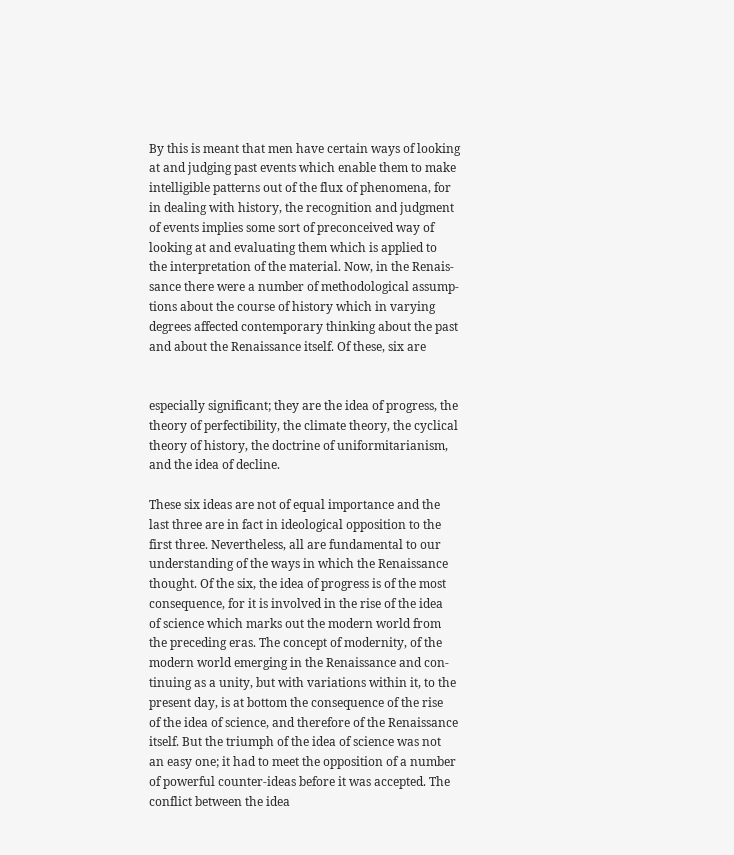By this is meant that men have certain ways of looking
at and judging past events which enable them to make
intelligible patterns out of the flux of phenomena, for
in dealing with history, the recognition and judgment
of events implies some sort of preconceived way of
looking at and evaluating them which is applied to
the interpretation of the material. Now, in the Renais-
sance there were a number of methodological assump-
tions about the course of history which in varying
degrees affected contemporary thinking about the past
and about the Renaissance itself. Of these, six are


especially significant; they are the idea of progress, the
theory of perfectibility, the climate theory, the cyclical
theory of history, the doctrine of uniformitarianism,
and the idea of decline.

These six ideas are not of equal importance and the
last three are in fact in ideological opposition to the
first three. Nevertheless, all are fundamental to our
understanding of the ways in which the Renaissance
thought. Of the six, the idea of progress is of the most
consequence, for it is involved in the rise of the idea
of science which marks out the modern world from
the preceding eras. The concept of modernity, of the
modern world emerging in the Renaissance and con-
tinuing as a unity, but with variations within it, to the
present day, is at bottom the consequence of the rise
of the idea of science, and therefore of the Renaissance
itself. But the triumph of the idea of science was not
an easy one; it had to meet the opposition of a number
of powerful counter-ideas before it was accepted. The
conflict between the idea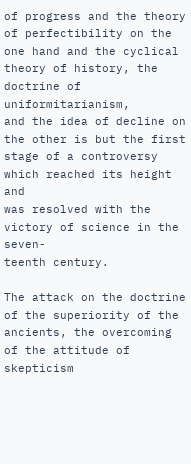of progress and the theory
of perfectibility on the one hand and the cyclical
theory of history, the doctrine of uniformitarianism,
and the idea of decline on the other is but the first
stage of a controversy which reached its height and
was resolved with the victory of science in the seven-
teenth century.

The attack on the doctrine of the superiority of the
ancients, the overcoming of the attitude of skepticism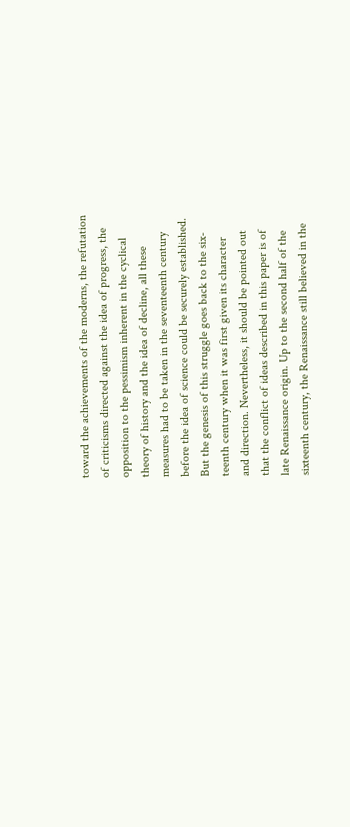toward the achievements of the moderns, the refutation
of criticisms directed against the idea of progress, the
opposition to the pessimism inherent in the cyclical
theory of history and the idea of decline, all these
measures had to be taken in the seventeenth century
before the idea of science could be securely established.
But the genesis of this struggle goes back to the six-
teenth century when it was first given its character
and direction. Nevertheless, it should be pointed out
that the conflict of ideas described in this paper is of
late Renaissance origin. Up to the second half of the
sixteenth century, the Renaissance still believed in the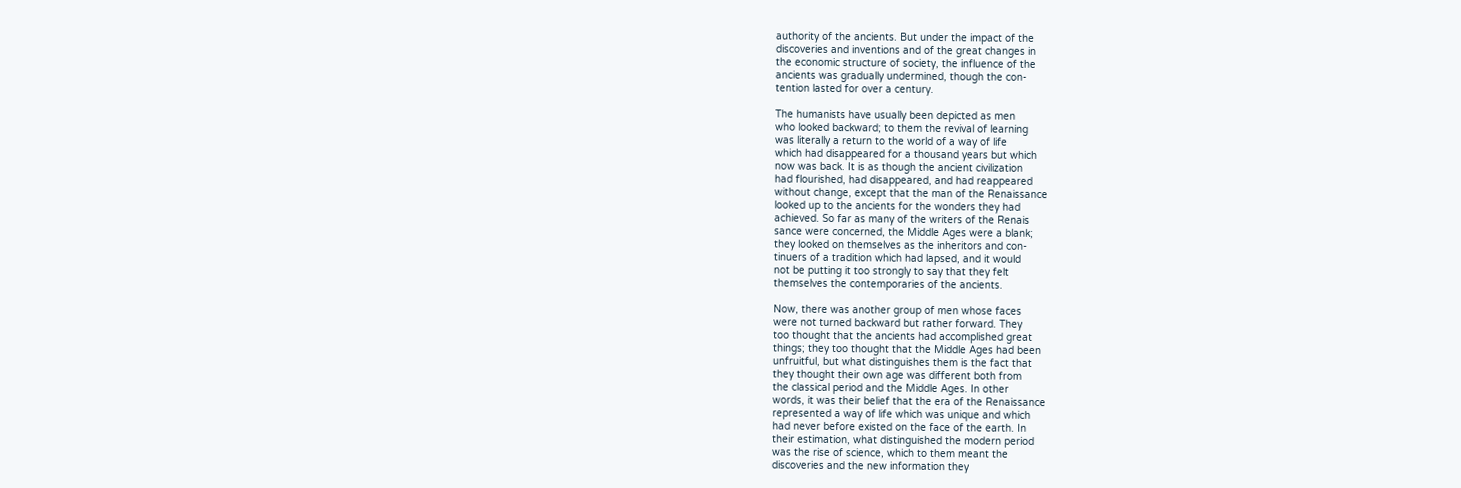authority of the ancients. But under the impact of the
discoveries and inventions and of the great changes in
the economic structure of society, the influence of the
ancients was gradually undermined, though the con-
tention lasted for over a century.

The humanists have usually been depicted as men
who looked backward; to them the revival of learning
was literally a return to the world of a way of life
which had disappeared for a thousand years but which
now was back. It is as though the ancient civilization
had flourished, had disappeared, and had reappeared
without change, except that the man of the Renaissance
looked up to the ancients for the wonders they had
achieved. So far as many of the writers of the Renais
sance were concerned, the Middle Ages were a blank;
they looked on themselves as the inheritors and con-
tinuers of a tradition which had lapsed, and it would
not be putting it too strongly to say that they felt
themselves the contemporaries of the ancients.

Now, there was another group of men whose faces
were not turned backward but rather forward. They
too thought that the ancients had accomplished great
things; they too thought that the Middle Ages had been
unfruitful, but what distinguishes them is the fact that
they thought their own age was different both from
the classical period and the Middle Ages. In other
words, it was their belief that the era of the Renaissance
represented a way of life which was unique and which
had never before existed on the face of the earth. In
their estimation, what distinguished the modern period
was the rise of science, which to them meant the
discoveries and the new information they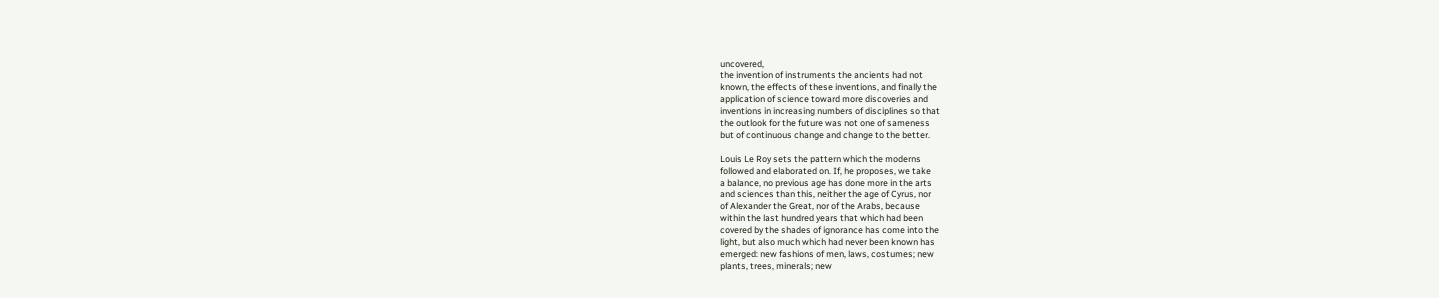uncovered,
the invention of instruments the ancients had not
known, the effects of these inventions, and finally the
application of science toward more discoveries and
inventions in increasing numbers of disciplines so that
the outlook for the future was not one of sameness
but of continuous change and change to the better.

Louis Le Roy sets the pattern which the moderns
followed and elaborated on. If, he proposes, we take
a balance, no previous age has done more in the arts
and sciences than this, neither the age of Cyrus, nor
of Alexander the Great, nor of the Arabs, because
within the last hundred years that which had been
covered by the shades of ignorance has come into the
light, but also much which had never been known has
emerged: new fashions of men, laws, costumes; new
plants, trees, minerals; new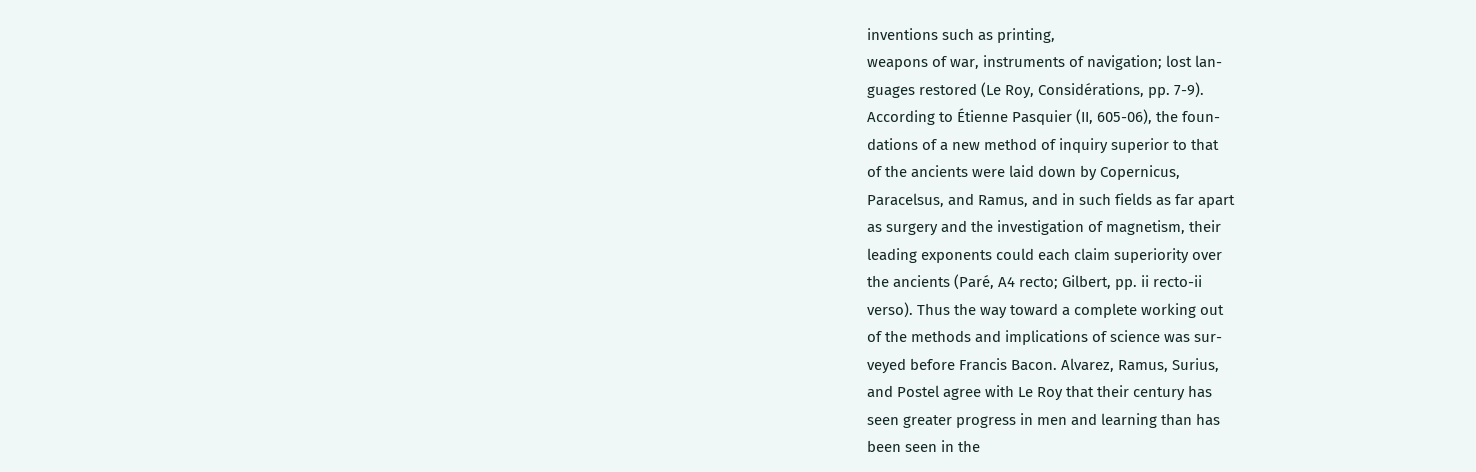inventions such as printing,
weapons of war, instruments of navigation; lost lan-
guages restored (Le Roy, Considérations, pp. 7-9).
According to Étienne Pasquier (II, 605-06), the foun-
dations of a new method of inquiry superior to that
of the ancients were laid down by Copernicus,
Paracelsus, and Ramus, and in such fields as far apart
as surgery and the investigation of magnetism, their
leading exponents could each claim superiority over
the ancients (Paré, A4 recto; Gilbert, pp. ii recto-ii
verso). Thus the way toward a complete working out
of the methods and implications of science was sur-
veyed before Francis Bacon. Alvarez, Ramus, Surius,
and Postel agree with Le Roy that their century has
seen greater progress in men and learning than has
been seen in the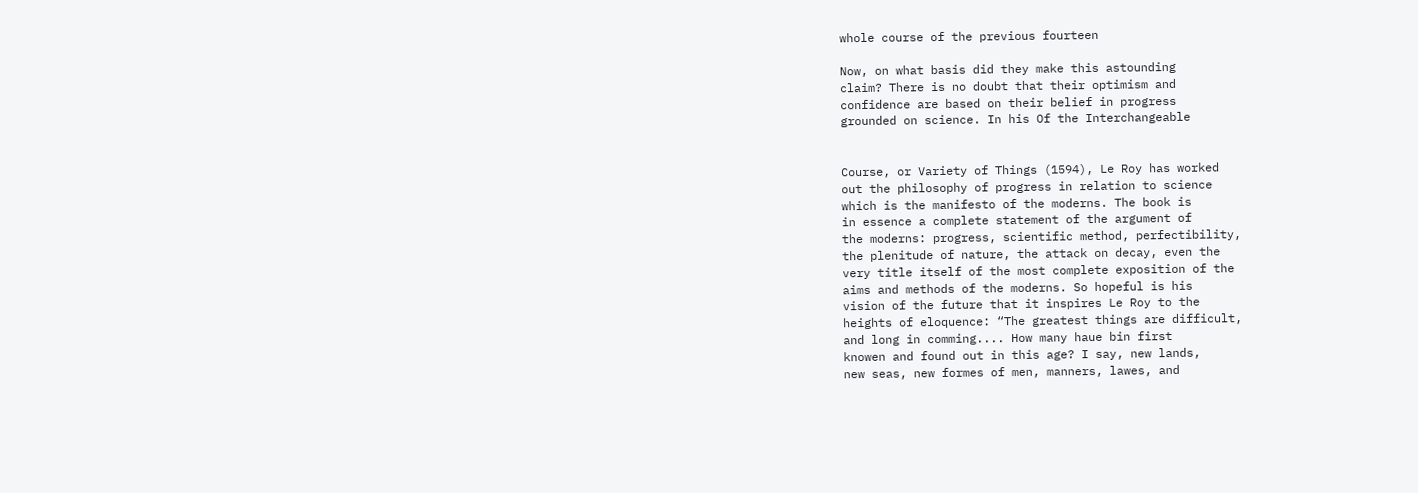whole course of the previous fourteen

Now, on what basis did they make this astounding
claim? There is no doubt that their optimism and
confidence are based on their belief in progress
grounded on science. In his Of the Interchangeable


Course, or Variety of Things (1594), Le Roy has worked
out the philosophy of progress in relation to science
which is the manifesto of the moderns. The book is
in essence a complete statement of the argument of
the moderns: progress, scientific method, perfectibility,
the plenitude of nature, the attack on decay, even the
very title itself of the most complete exposition of the
aims and methods of the moderns. So hopeful is his
vision of the future that it inspires Le Roy to the
heights of eloquence: “The greatest things are difficult,
and long in comming.... How many haue bin first
knowen and found out in this age? I say, new lands,
new seas, new formes of men, manners, lawes, and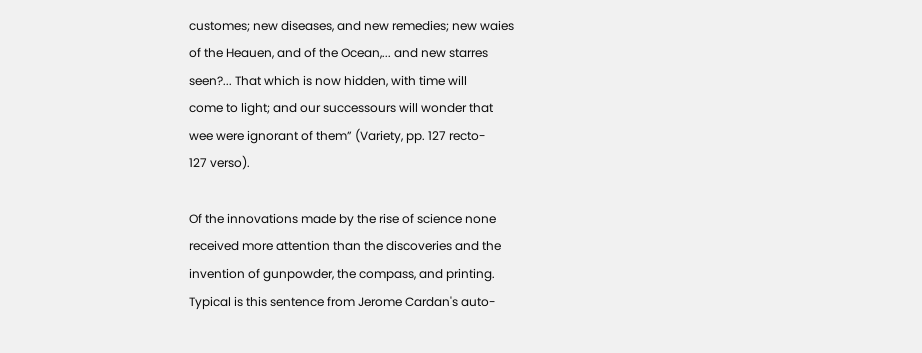customes; new diseases, and new remedies; new waies
of the Heauen, and of the Ocean,... and new starres
seen?... That which is now hidden, with time will
come to light; and our successours will wonder that
wee were ignorant of them” (Variety, pp. 127 recto-
127 verso).

Of the innovations made by the rise of science none
received more attention than the discoveries and the
invention of gunpowder, the compass, and printing.
Typical is this sentence from Jerome Cardan's auto-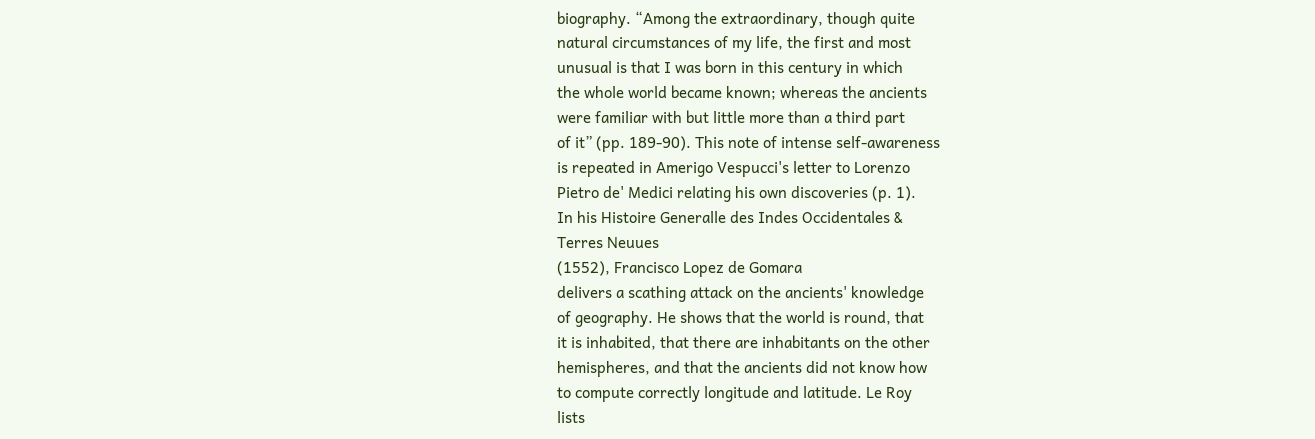biography. “Among the extraordinary, though quite
natural circumstances of my life, the first and most
unusual is that I was born in this century in which
the whole world became known; whereas the ancients
were familiar with but little more than a third part
of it” (pp. 189-90). This note of intense self-awareness
is repeated in Amerigo Vespucci's letter to Lorenzo
Pietro de' Medici relating his own discoveries (p. 1).
In his Histoire Generalle des Indes Occidentales &
Terres Neuues
(1552), Francisco Lopez de Gomara
delivers a scathing attack on the ancients' knowledge
of geography. He shows that the world is round, that
it is inhabited, that there are inhabitants on the other
hemispheres, and that the ancients did not know how
to compute correctly longitude and latitude. Le Roy
lists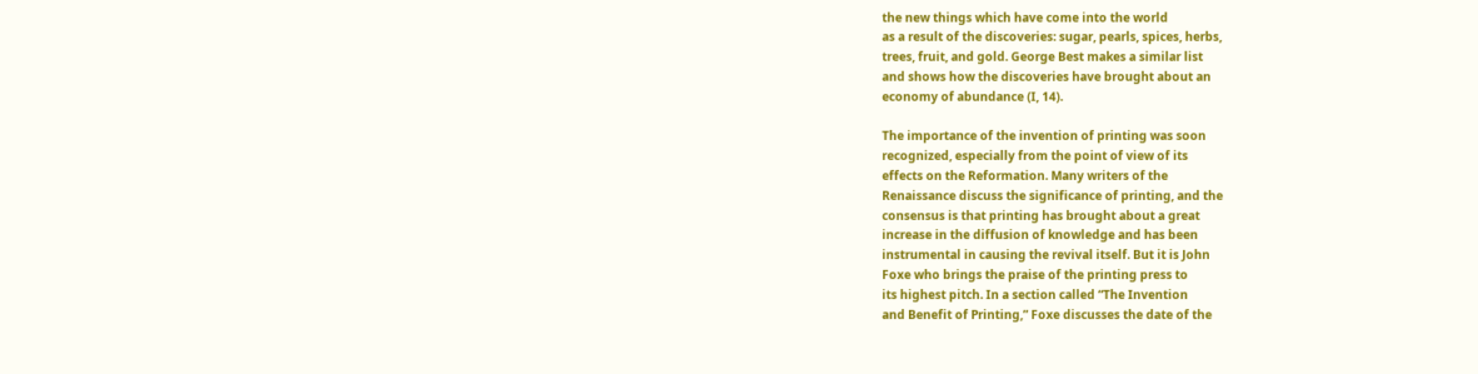the new things which have come into the world
as a result of the discoveries: sugar, pearls, spices, herbs,
trees, fruit, and gold. George Best makes a similar list
and shows how the discoveries have brought about an
economy of abundance (I, 14).

The importance of the invention of printing was soon
recognized, especially from the point of view of its
effects on the Reformation. Many writers of the
Renaissance discuss the significance of printing, and the
consensus is that printing has brought about a great
increase in the diffusion of knowledge and has been
instrumental in causing the revival itself. But it is John
Foxe who brings the praise of the printing press to
its highest pitch. In a section called “The Invention
and Benefit of Printing,” Foxe discusses the date of the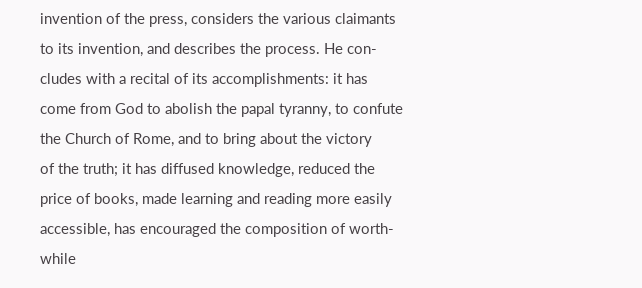invention of the press, considers the various claimants
to its invention, and describes the process. He con-
cludes with a recital of its accomplishments: it has
come from God to abolish the papal tyranny, to confute
the Church of Rome, and to bring about the victory
of the truth; it has diffused knowledge, reduced the
price of books, made learning and reading more easily
accessible, has encouraged the composition of worth-
while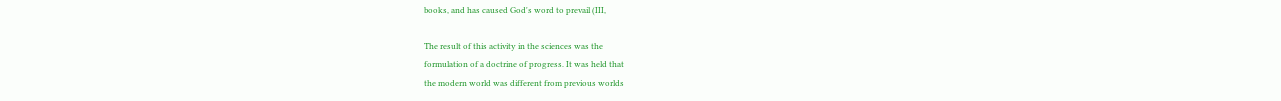books, and has caused God's word to prevail (III,

The result of this activity in the sciences was the
formulation of a doctrine of progress. It was held that
the modern world was different from previous worlds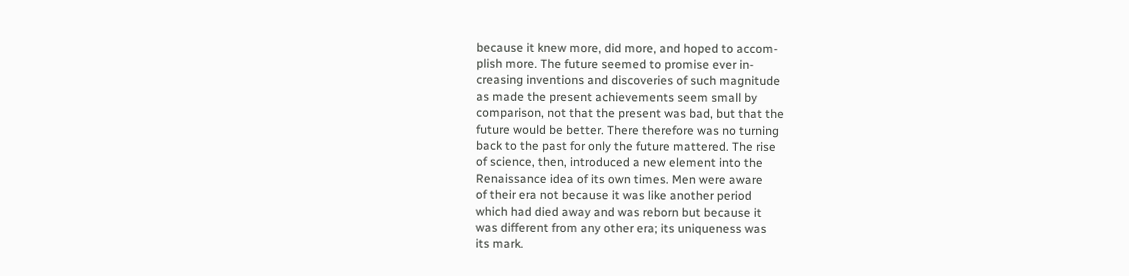because it knew more, did more, and hoped to accom-
plish more. The future seemed to promise ever in-
creasing inventions and discoveries of such magnitude
as made the present achievements seem small by
comparison, not that the present was bad, but that the
future would be better. There therefore was no turning
back to the past for only the future mattered. The rise
of science, then, introduced a new element into the
Renaissance idea of its own times. Men were aware
of their era not because it was like another period
which had died away and was reborn but because it
was different from any other era; its uniqueness was
its mark.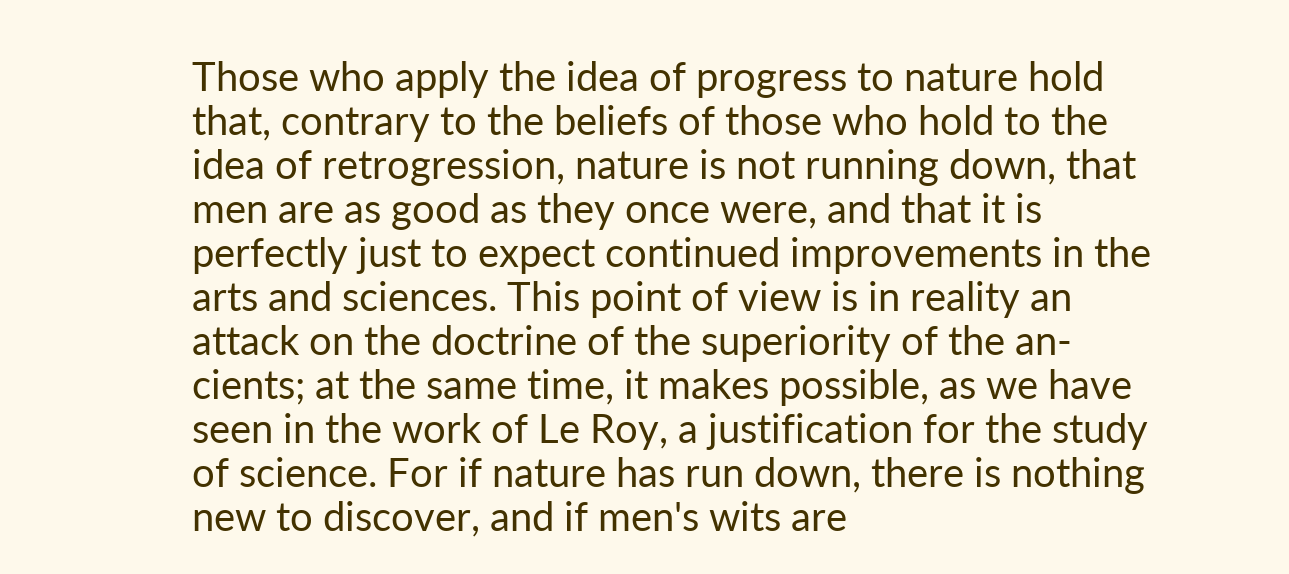Those who apply the idea of progress to nature hold
that, contrary to the beliefs of those who hold to the
idea of retrogression, nature is not running down, that
men are as good as they once were, and that it is
perfectly just to expect continued improvements in the
arts and sciences. This point of view is in reality an
attack on the doctrine of the superiority of the an-
cients; at the same time, it makes possible, as we have
seen in the work of Le Roy, a justification for the study
of science. For if nature has run down, there is nothing
new to discover, and if men's wits are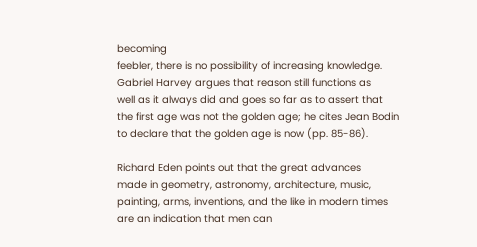becoming
feebler, there is no possibility of increasing knowledge.
Gabriel Harvey argues that reason still functions as
well as it always did and goes so far as to assert that
the first age was not the golden age; he cites Jean Bodin
to declare that the golden age is now (pp. 85-86).

Richard Eden points out that the great advances
made in geometry, astronomy, architecture, music,
painting, arms, inventions, and the like in modern times
are an indication that men can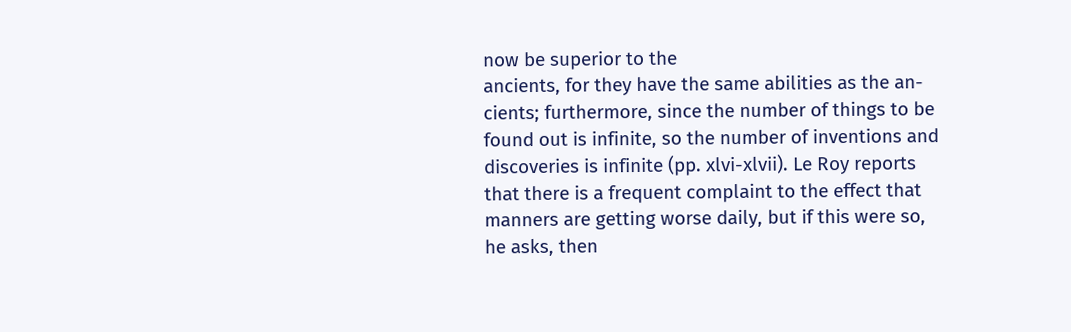now be superior to the
ancients, for they have the same abilities as the an-
cients; furthermore, since the number of things to be
found out is infinite, so the number of inventions and
discoveries is infinite (pp. xlvi-xlvii). Le Roy reports
that there is a frequent complaint to the effect that
manners are getting worse daily, but if this were so,
he asks, then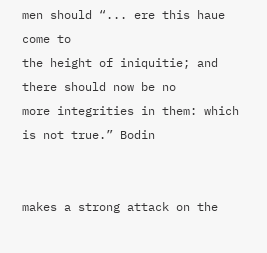men should “... ere this haue come to
the height of iniquitie; and there should now be no
more integrities in them: which is not true.” Bodin


makes a strong attack on the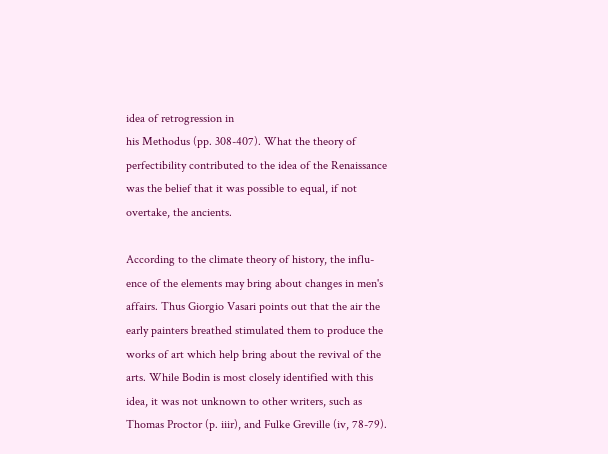idea of retrogression in
his Methodus (pp. 308-407). What the theory of
perfectibility contributed to the idea of the Renaissance
was the belief that it was possible to equal, if not
overtake, the ancients.

According to the climate theory of history, the influ-
ence of the elements may bring about changes in men's
affairs. Thus Giorgio Vasari points out that the air the
early painters breathed stimulated them to produce the
works of art which help bring about the revival of the
arts. While Bodin is most closely identified with this
idea, it was not unknown to other writers, such as
Thomas Proctor (p. iiir), and Fulke Greville (iv, 78-79).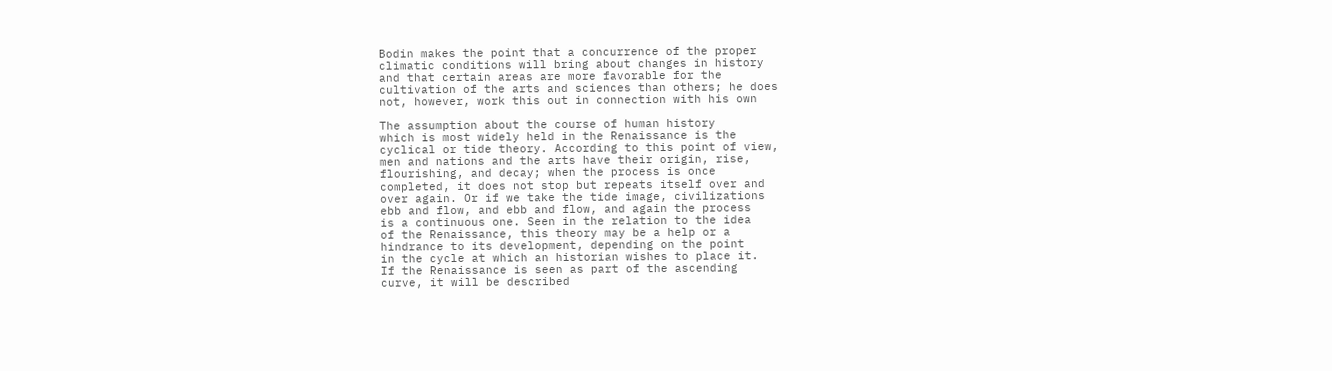Bodin makes the point that a concurrence of the proper
climatic conditions will bring about changes in history
and that certain areas are more favorable for the
cultivation of the arts and sciences than others; he does
not, however, work this out in connection with his own

The assumption about the course of human history
which is most widely held in the Renaissance is the
cyclical or tide theory. According to this point of view,
men and nations and the arts have their origin, rise,
flourishing, and decay; when the process is once
completed, it does not stop but repeats itself over and
over again. Or if we take the tide image, civilizations
ebb and flow, and ebb and flow, and again the process
is a continuous one. Seen in the relation to the idea
of the Renaissance, this theory may be a help or a
hindrance to its development, depending on the point
in the cycle at which an historian wishes to place it.
If the Renaissance is seen as part of the ascending
curve, it will be described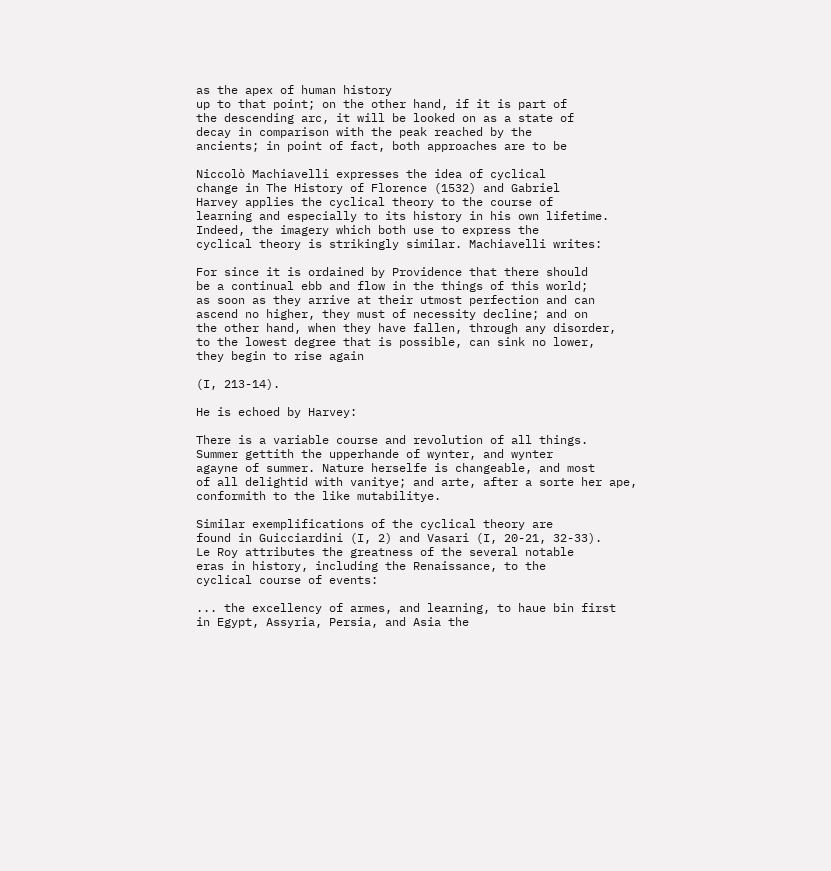as the apex of human history
up to that point; on the other hand, if it is part of
the descending arc, it will be looked on as a state of
decay in comparison with the peak reached by the
ancients; in point of fact, both approaches are to be

Niccolò Machiavelli expresses the idea of cyclical
change in The History of Florence (1532) and Gabriel
Harvey applies the cyclical theory to the course of
learning and especially to its history in his own lifetime.
Indeed, the imagery which both use to express the
cyclical theory is strikingly similar. Machiavelli writes:

For since it is ordained by Providence that there should
be a continual ebb and flow in the things of this world;
as soon as they arrive at their utmost perfection and can
ascend no higher, they must of necessity decline; and on
the other hand, when they have fallen, through any disorder,
to the lowest degree that is possible, can sink no lower,
they begin to rise again

(I, 213-14).

He is echoed by Harvey:

There is a variable course and revolution of all things.
Summer gettith the upperhande of wynter, and wynter
agayne of summer. Nature herselfe is changeable, and most
of all delightid with vanitye; and arte, after a sorte her ape,
conformith to the like mutabilitye.

Similar exemplifications of the cyclical theory are
found in Guicciardini (I, 2) and Vasari (I, 20-21, 32-33).
Le Roy attributes the greatness of the several notable
eras in history, including the Renaissance, to the
cyclical course of events:

... the excellency of armes, and learning, to haue bin first
in Egypt, Assyria, Persia, and Asia the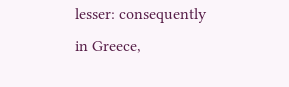lesser: consequently
in Greece,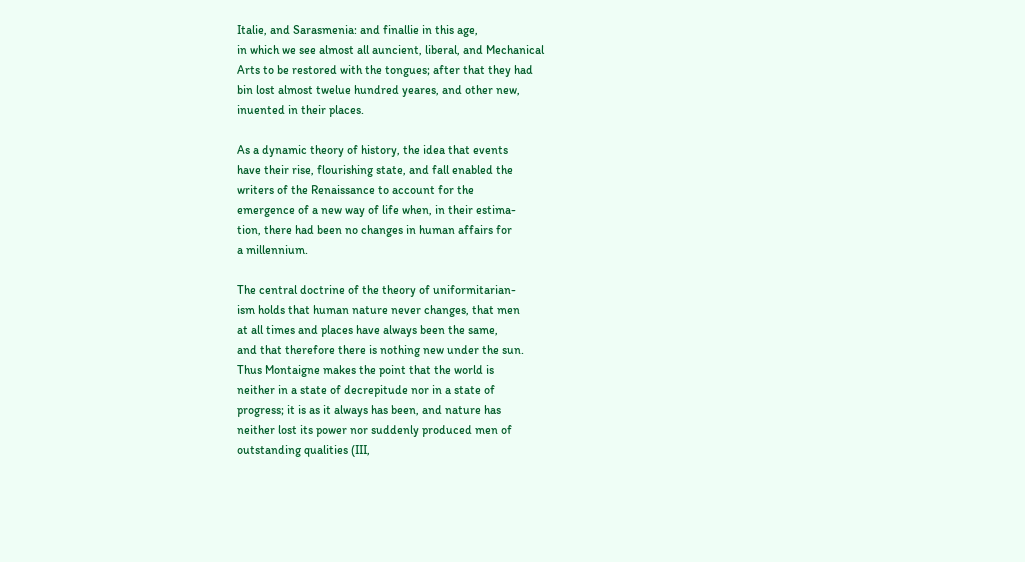Italie, and Sarasmenia: and finallie in this age,
in which we see almost all auncient, liberal, and Mechanical
Arts to be restored with the tongues; after that they had
bin lost almost twelue hundred yeares, and other new,
inuented in their places.

As a dynamic theory of history, the idea that events
have their rise, flourishing state, and fall enabled the
writers of the Renaissance to account for the
emergence of a new way of life when, in their estima-
tion, there had been no changes in human affairs for
a millennium.

The central doctrine of the theory of uniformitarian-
ism holds that human nature never changes, that men
at all times and places have always been the same,
and that therefore there is nothing new under the sun.
Thus Montaigne makes the point that the world is
neither in a state of decrepitude nor in a state of
progress; it is as it always has been, and nature has
neither lost its power nor suddenly produced men of
outstanding qualities (III,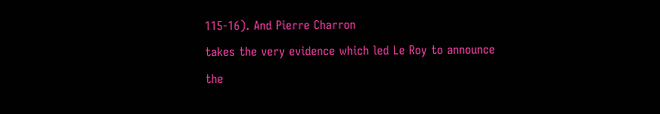115-16). And Pierre Charron
takes the very evidence which led Le Roy to announce
the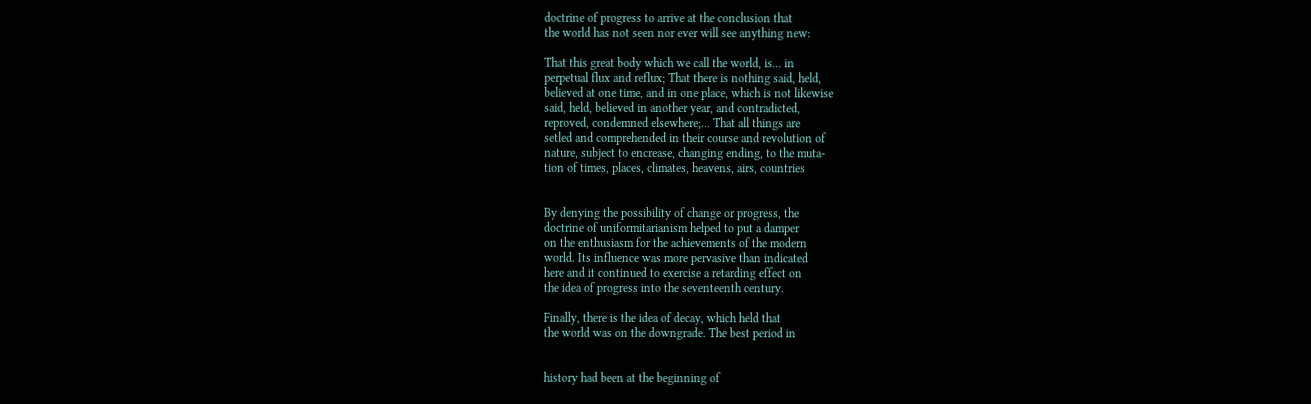doctrine of progress to arrive at the conclusion that
the world has not seen nor ever will see anything new:

That this great body which we call the world, is... in
perpetual flux and reflux; That there is nothing said, held,
believed at one time, and in one place, which is not likewise
said, held, believed in another year, and contradicted,
reproved, condemned elsewhere;... That all things are
setled and comprehended in their course and revolution of
nature, subject to encrease, changing ending, to the muta-
tion of times, places, climates, heavens, airs, countries


By denying the possibility of change or progress, the
doctrine of uniformitarianism helped to put a damper
on the enthusiasm for the achievements of the modern
world. Its influence was more pervasive than indicated
here and it continued to exercise a retarding effect on
the idea of progress into the seventeenth century.

Finally, there is the idea of decay, which held that
the world was on the downgrade. The best period in


history had been at the beginning of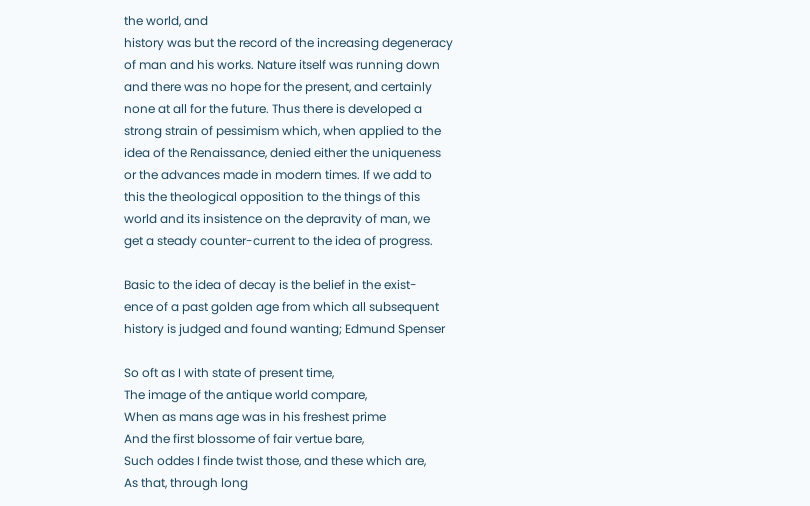the world, and
history was but the record of the increasing degeneracy
of man and his works. Nature itself was running down
and there was no hope for the present, and certainly
none at all for the future. Thus there is developed a
strong strain of pessimism which, when applied to the
idea of the Renaissance, denied either the uniqueness
or the advances made in modern times. If we add to
this the theological opposition to the things of this
world and its insistence on the depravity of man, we
get a steady counter-current to the idea of progress.

Basic to the idea of decay is the belief in the exist-
ence of a past golden age from which all subsequent
history is judged and found wanting; Edmund Spenser

So oft as I with state of present time,
The image of the antique world compare,
When as mans age was in his freshest prime
And the first blossome of fair vertue bare,
Such oddes I finde twist those, and these which are,
As that, through long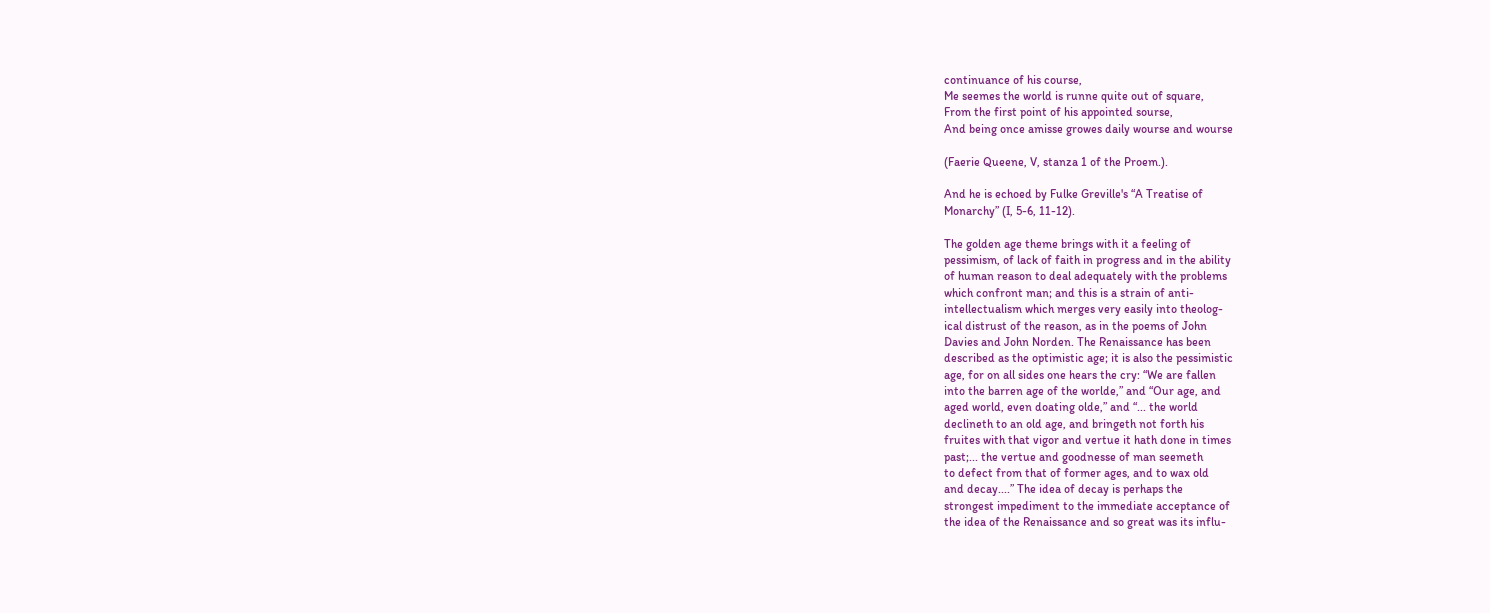continuance of his course,
Me seemes the world is runne quite out of square,
From the first point of his appointed sourse,
And being once amisse growes daily wourse and wourse

(Faerie Queene, V, stanza 1 of the Proem.).

And he is echoed by Fulke Greville's “A Treatise of
Monarchy” (I, 5-6, 11-12).

The golden age theme brings with it a feeling of
pessimism, of lack of faith in progress and in the ability
of human reason to deal adequately with the problems
which confront man; and this is a strain of anti-
intellectualism which merges very easily into theolog-
ical distrust of the reason, as in the poems of John
Davies and John Norden. The Renaissance has been
described as the optimistic age; it is also the pessimistic
age, for on all sides one hears the cry: “We are fallen
into the barren age of the worlde,” and “Our age, and
aged world, even doating olde,” and “... the world
declineth to an old age, and bringeth not forth his
fruites with that vigor and vertue it hath done in times
past;... the vertue and goodnesse of man seemeth
to defect from that of former ages, and to wax old
and decay....” The idea of decay is perhaps the
strongest impediment to the immediate acceptance of
the idea of the Renaissance and so great was its influ-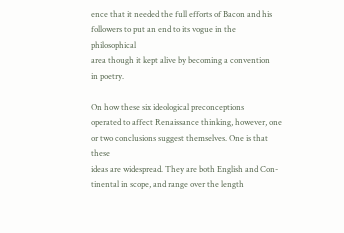ence that it needed the full efforts of Bacon and his
followers to put an end to its vogue in the philosophical
area though it kept alive by becoming a convention
in poetry.

On how these six ideological preconceptions
operated to affect Renaissance thinking, however, one
or two conclusions suggest themselves. One is that these
ideas are widespread. They are both English and Con-
tinental in scope, and range over the length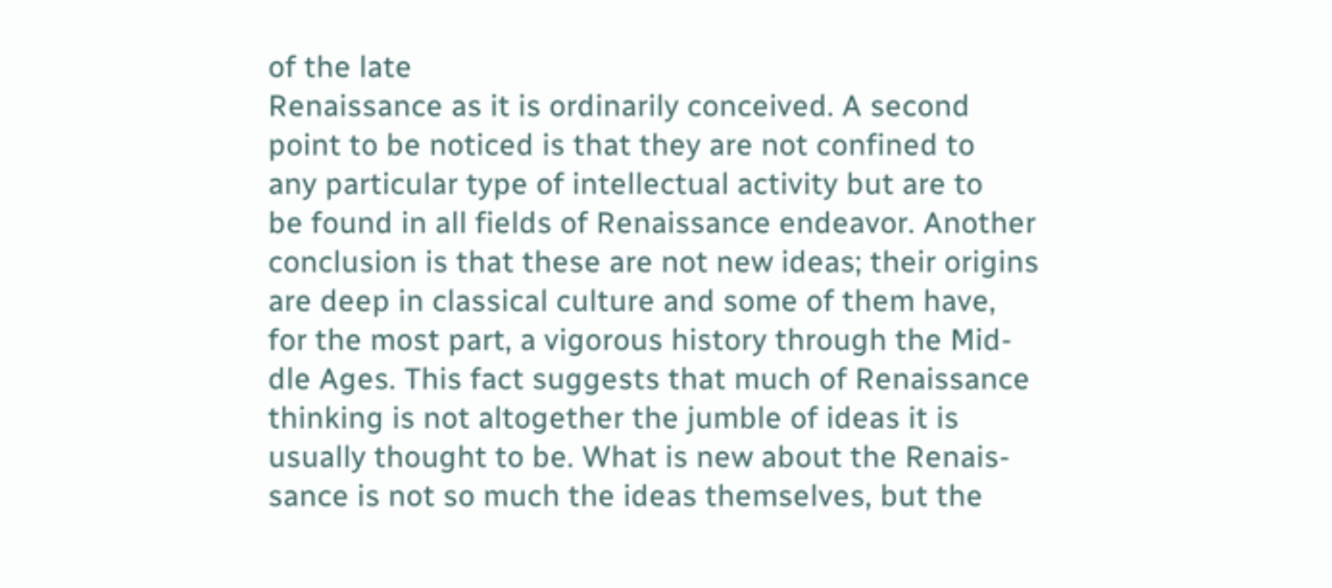of the late
Renaissance as it is ordinarily conceived. A second
point to be noticed is that they are not confined to
any particular type of intellectual activity but are to
be found in all fields of Renaissance endeavor. Another
conclusion is that these are not new ideas; their origins
are deep in classical culture and some of them have,
for the most part, a vigorous history through the Mid-
dle Ages. This fact suggests that much of Renaissance
thinking is not altogether the jumble of ideas it is
usually thought to be. What is new about the Renais-
sance is not so much the ideas themselves, but the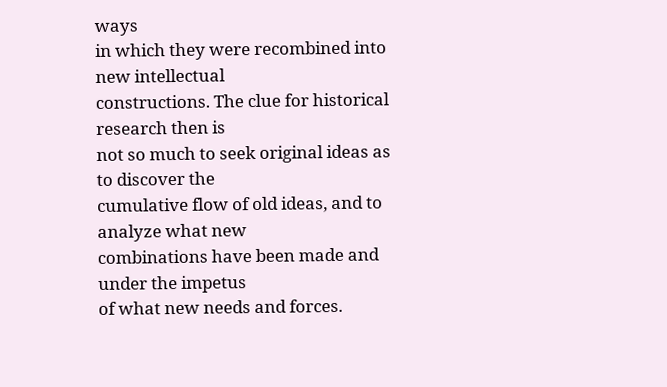ways
in which they were recombined into new intellectual
constructions. The clue for historical research then is
not so much to seek original ideas as to discover the
cumulative flow of old ideas, and to analyze what new
combinations have been made and under the impetus
of what new needs and forces.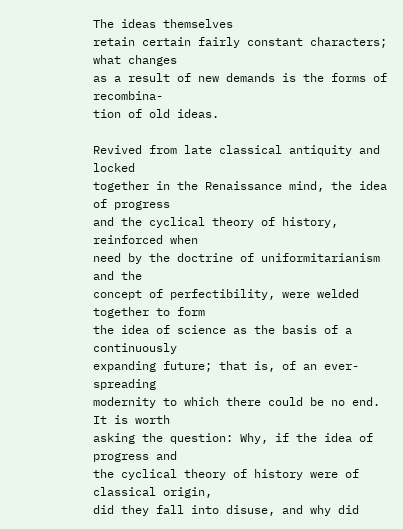The ideas themselves
retain certain fairly constant characters; what changes
as a result of new demands is the forms of recombina-
tion of old ideas.

Revived from late classical antiquity and locked
together in the Renaissance mind, the idea of progress
and the cyclical theory of history, reinforced when
need by the doctrine of uniformitarianism and the
concept of perfectibility, were welded together to form
the idea of science as the basis of a continuously
expanding future; that is, of an ever-spreading
modernity to which there could be no end. It is worth
asking the question: Why, if the idea of progress and
the cyclical theory of history were of classical origin,
did they fall into disuse, and why did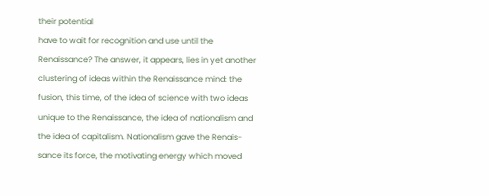their potential
have to wait for recognition and use until the
Renaissance? The answer, it appears, lies in yet another
clustering of ideas within the Renaissance mind: the
fusion, this time, of the idea of science with two ideas
unique to the Renaissance, the idea of nationalism and
the idea of capitalism. Nationalism gave the Renais-
sance its force, the motivating energy which moved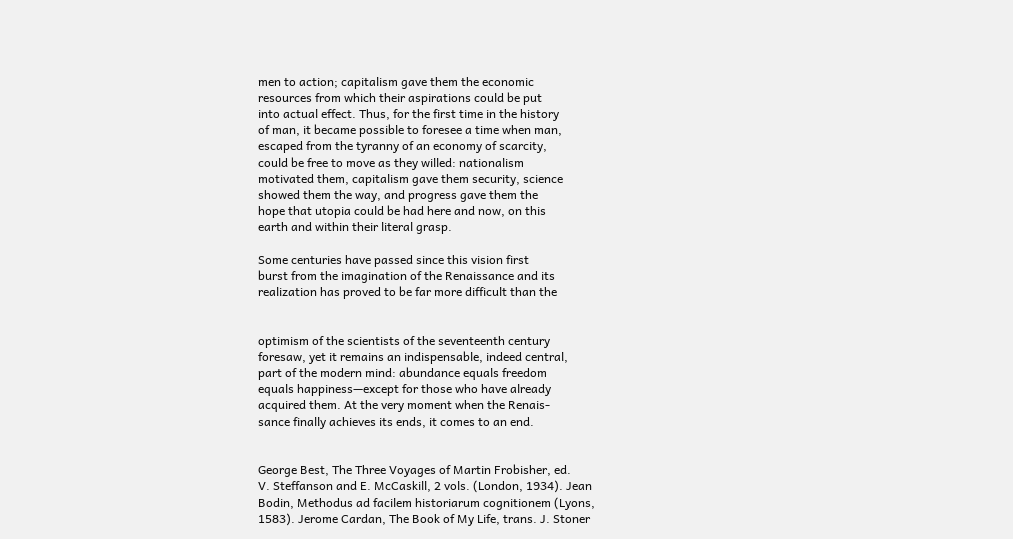men to action; capitalism gave them the economic
resources from which their aspirations could be put
into actual effect. Thus, for the first time in the history
of man, it became possible to foresee a time when man,
escaped from the tyranny of an economy of scarcity,
could be free to move as they willed: nationalism
motivated them, capitalism gave them security, science
showed them the way, and progress gave them the
hope that utopia could be had here and now, on this
earth and within their literal grasp.

Some centuries have passed since this vision first
burst from the imagination of the Renaissance and its
realization has proved to be far more difficult than the


optimism of the scientists of the seventeenth century
foresaw, yet it remains an indispensable, indeed central,
part of the modern mind: abundance equals freedom
equals happiness—except for those who have already
acquired them. At the very moment when the Renais-
sance finally achieves its ends, it comes to an end.


George Best, The Three Voyages of Martin Frobisher, ed.
V. Steffanson and E. McCaskill, 2 vols. (London, 1934). Jean
Bodin, Methodus ad facilem historiarum cognitionem (Lyons,
1583). Jerome Cardan, The Book of My Life, trans. J. Stoner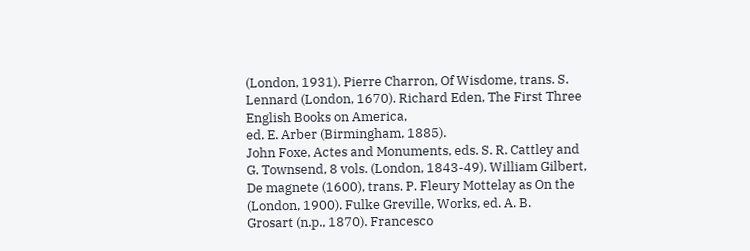(London, 1931). Pierre Charron, Of Wisdome, trans. S.
Lennard (London, 1670). Richard Eden, The First Three
English Books on America,
ed. E. Arber (Birmingham, 1885).
John Foxe, Actes and Monuments, eds. S. R. Cattley and
G. Townsend, 8 vols. (London, 1843-49). William Gilbert,
De magnete (1600), trans. P. Fleury Mottelay as On the
(London, 1900). Fulke Greville, Works, ed. A. B.
Grosart (n.p., 1870). Francesco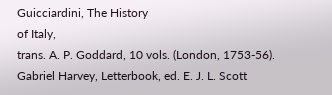Guicciardini, The History
of Italy,
trans. A. P. Goddard, 10 vols. (London, 1753-56).
Gabriel Harvey, Letterbook, ed. E. J. L. Scott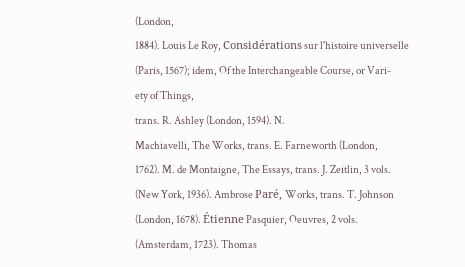(London,
1884). Louis Le Roy, Considérations sur l'histoire universelle
(Paris, 1567); idem, Of the Interchangeable Course, or Vari-
ety of Things,
trans. R. Ashley (London, 1594). N.
Machiavelli, The Works, trans. E. Farneworth (London,
1762). M. de Montaigne, The Essays, trans. J. Zeitlin, 3 vols.
(New York, 1936). Ambrose Paré, Works, trans. T. Johnson
(London, 1678). Étienne Pasquier, Oeuvres, 2 vols.
(Amsterdam, 1723). Thomas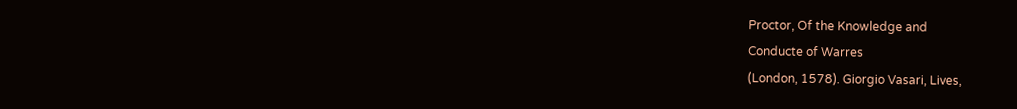Proctor, Of the Knowledge and
Conducte of Warres
(London, 1578). Giorgio Vasari, Lives,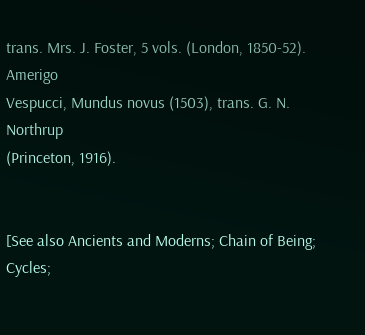trans. Mrs. J. Foster, 5 vols. (London, 1850-52). Amerigo
Vespucci, Mundus novus (1503), trans. G. N. Northrup
(Princeton, 1916).


[See also Ancients and Moderns; Chain of Being; Cycles;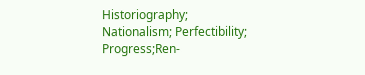Historiography; Nationalism; Perfectibility; Progress;Ren-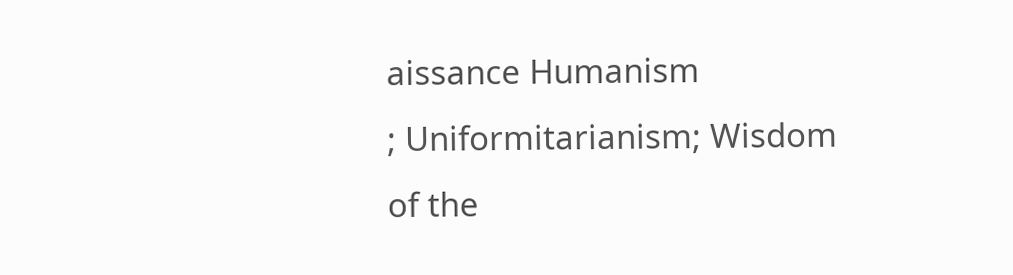aissance Humanism
; Uniformitarianism; Wisdom of the